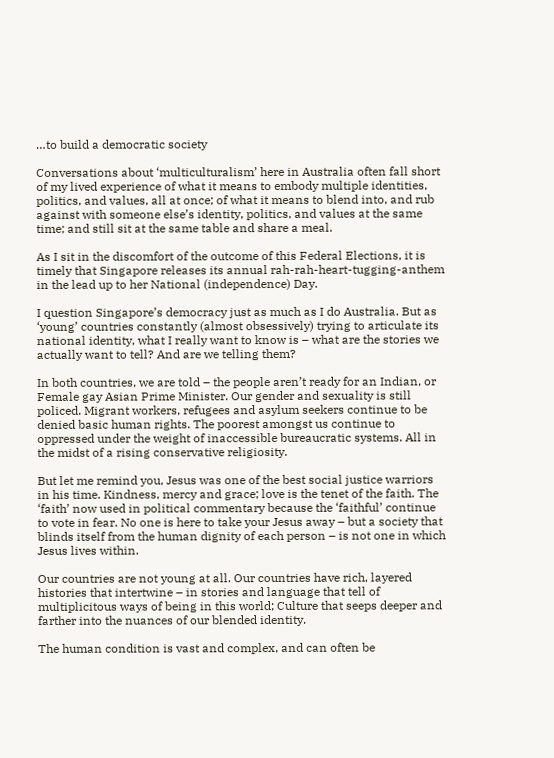…to build a democratic society

Conversations about ‘multiculturalism’ here in Australia often fall short of my lived experience of what it means to embody multiple identities, politics, and values, all at once; of what it means to blend into, and rub against with someone else’s identity, politics, and values at the same time; and still sit at the same table and share a meal.

As I sit in the discomfort of the outcome of this Federal Elections, it is timely that Singapore releases its annual rah-rah-heart-tugging-anthem in the lead up to her National (independence) Day.

I question Singapore’s democracy just as much as I do Australia. But as ‘young’ countries constantly (almost obsessively) trying to articulate its national identity, what I really want to know is – what are the stories we actually want to tell? And are we telling them?

In both countries, we are told – the people aren’t ready for an Indian, or Female gay Asian Prime Minister. Our gender and sexuality is still policed. Migrant workers, refugees and asylum seekers continue to be denied basic human rights. The poorest amongst us continue to oppressed under the weight of inaccessible bureaucratic systems. All in the midst of a rising conservative religiosity.

But let me remind you, Jesus was one of the best social justice warriors in his time. Kindness, mercy and grace; love is the tenet of the faith. The ‘faith’ now used in political commentary because the ‘faithful’ continue to vote in fear. No one is here to take your Jesus away – but a society that blinds itself from the human dignity of each person – is not one in which Jesus lives within.

Our countries are not young at all. Our countries have rich, layered histories that intertwine – in stories and language that tell of multiplicitous ways of being in this world; Culture that seeps deeper and farther into the nuances of our blended identity.

The human condition is vast and complex, and can often be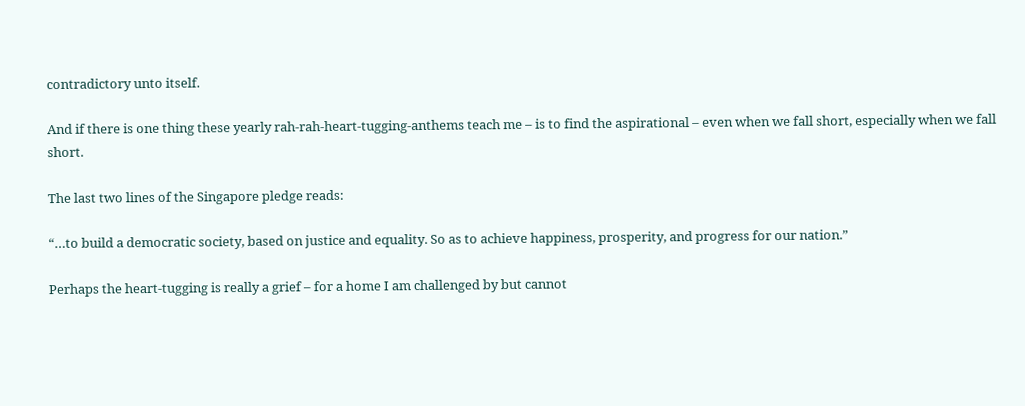contradictory unto itself.

And if there is one thing these yearly rah-rah-heart-tugging-anthems teach me – is to find the aspirational – even when we fall short, especially when we fall short.

The last two lines of the Singapore pledge reads:

“…to build a democratic society, based on justice and equality. So as to achieve happiness, prosperity, and progress for our nation.”

Perhaps the heart-tugging is really a grief – for a home I am challenged by but cannot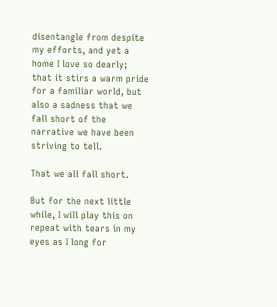disentangle from despite my efforts, and yet a home I love so dearly; that it stirs a warm pride for a familiar world, but also a sadness that we fall short of the narrative we have been striving to tell.

That we all fall short.

But for the next little while, I will play this on repeat with tears in my eyes as I long for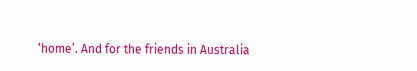‘home’. And for the friends in Australia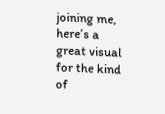joining me, here’s a great visual for the kind of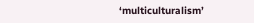‘multiculturalism’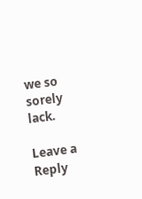we so sorely lack.

Leave a Reply